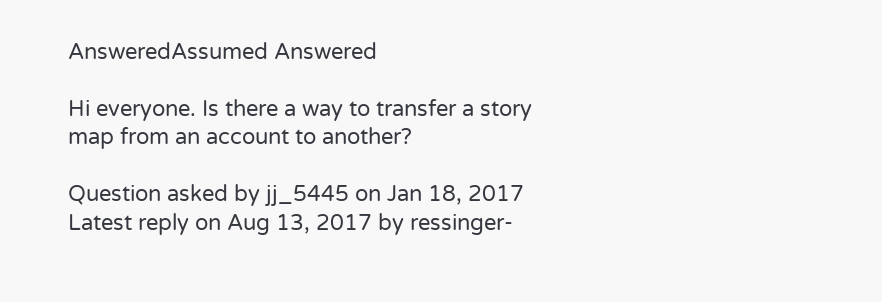AnsweredAssumed Answered

Hi everyone. Is there a way to transfer a story map from an account to another?

Question asked by jj_5445 on Jan 18, 2017
Latest reply on Aug 13, 2017 by ressinger-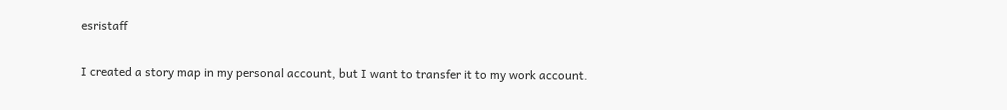esristaff

I created a story map in my personal account, but I want to transfer it to my work account.